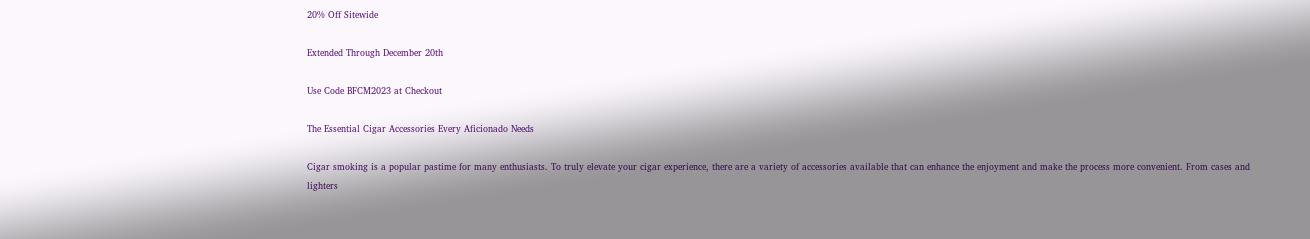20% Off Sitewide

Extended Through December 20th

Use Code BFCM2023 at Checkout

The Essential Cigar Accessories Every Aficionado Needs

Cigar smoking is a popular pastime for many enthusiasts. To truly elevate your cigar experience, there are a variety of accessories available that can enhance the enjoyment and make the process more convenient. From cases and lighters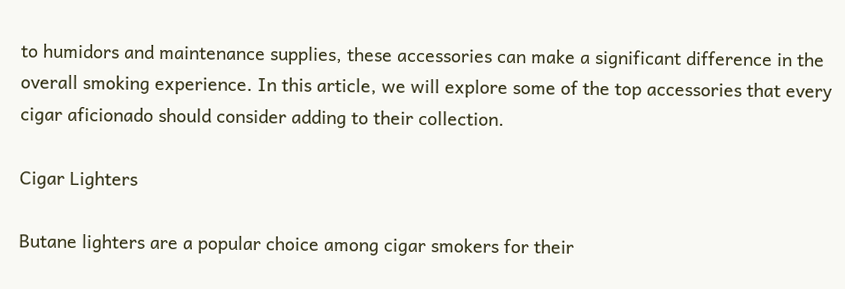to humidors and maintenance supplies, these accessories can make a significant difference in the overall smoking experience. In this article, we will explore some of the top accessories that every cigar aficionado should consider adding to their collection.

Cigar Lighters

Butane lighters are a popular choice among cigar smokers for their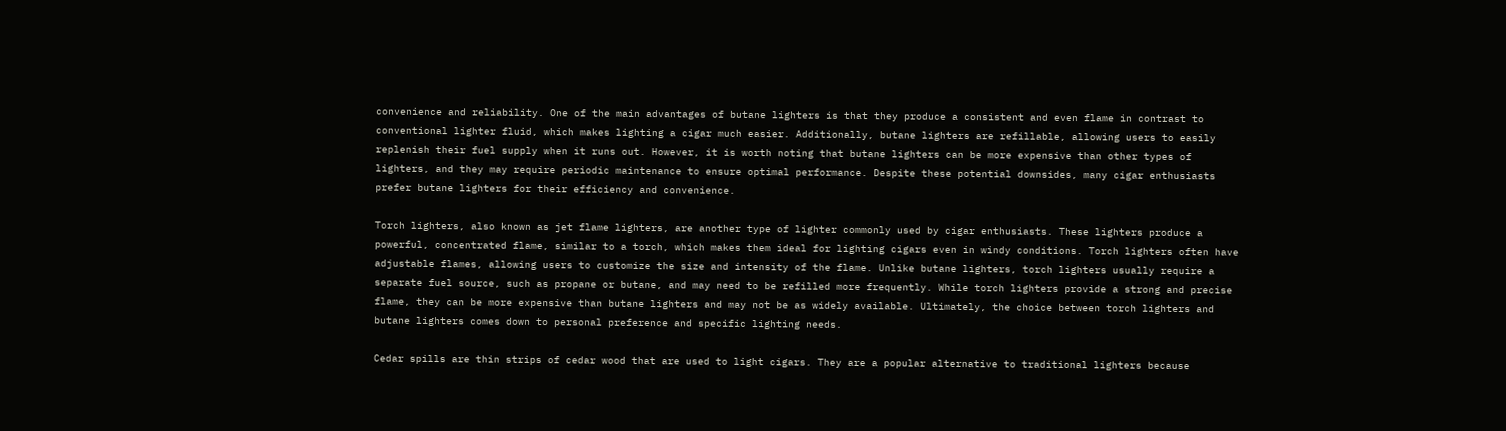convenience and reliability. One of the main advantages of butane lighters is that they produce a consistent and even flame in contrast to conventional lighter fluid, which makes lighting a cigar much easier. Additionally, butane lighters are refillable, allowing users to easily replenish their fuel supply when it runs out. However, it is worth noting that butane lighters can be more expensive than other types of lighters, and they may require periodic maintenance to ensure optimal performance. Despite these potential downsides, many cigar enthusiasts prefer butane lighters for their efficiency and convenience.

Torch lighters, also known as jet flame lighters, are another type of lighter commonly used by cigar enthusiasts. These lighters produce a powerful, concentrated flame, similar to a torch, which makes them ideal for lighting cigars even in windy conditions. Torch lighters often have adjustable flames, allowing users to customize the size and intensity of the flame. Unlike butane lighters, torch lighters usually require a separate fuel source, such as propane or butane, and may need to be refilled more frequently. While torch lighters provide a strong and precise flame, they can be more expensive than butane lighters and may not be as widely available. Ultimately, the choice between torch lighters and butane lighters comes down to personal preference and specific lighting needs.

Cedar spills are thin strips of cedar wood that are used to light cigars. They are a popular alternative to traditional lighters because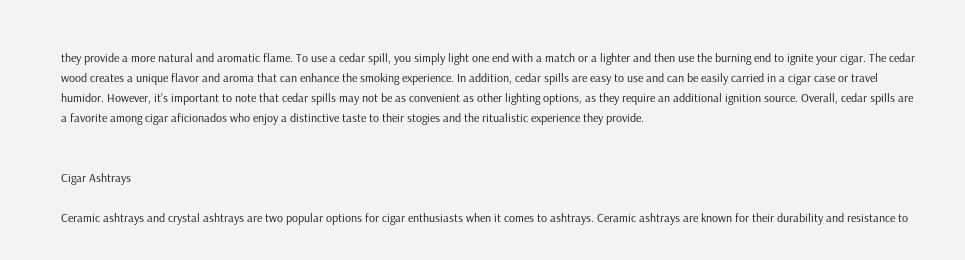they provide a more natural and aromatic flame. To use a cedar spill, you simply light one end with a match or a lighter and then use the burning end to ignite your cigar. The cedar wood creates a unique flavor and aroma that can enhance the smoking experience. In addition, cedar spills are easy to use and can be easily carried in a cigar case or travel humidor. However, it’s important to note that cedar spills may not be as convenient as other lighting options, as they require an additional ignition source. Overall, cedar spills are a favorite among cigar aficionados who enjoy a distinctive taste to their stogies and the ritualistic experience they provide.


Cigar Ashtrays

Ceramic ashtrays and crystal ashtrays are two popular options for cigar enthusiasts when it comes to ashtrays. Ceramic ashtrays are known for their durability and resistance to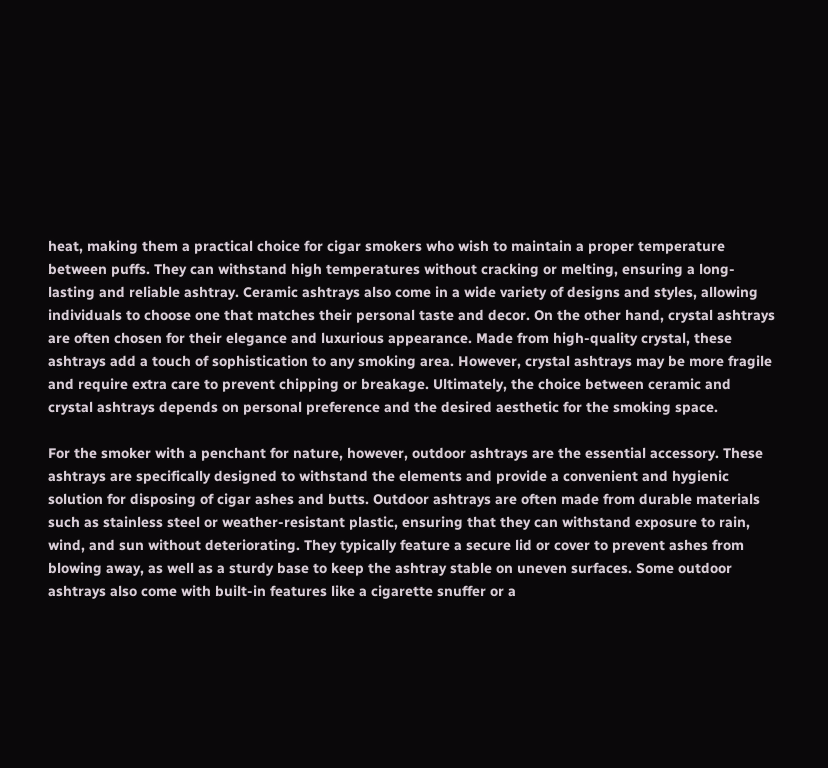heat, making them a practical choice for cigar smokers who wish to maintain a proper temperature between puffs. They can withstand high temperatures without cracking or melting, ensuring a long-lasting and reliable ashtray. Ceramic ashtrays also come in a wide variety of designs and styles, allowing individuals to choose one that matches their personal taste and decor. On the other hand, crystal ashtrays are often chosen for their elegance and luxurious appearance. Made from high-quality crystal, these ashtrays add a touch of sophistication to any smoking area. However, crystal ashtrays may be more fragile and require extra care to prevent chipping or breakage. Ultimately, the choice between ceramic and crystal ashtrays depends on personal preference and the desired aesthetic for the smoking space.

For the smoker with a penchant for nature, however, outdoor ashtrays are the essential accessory. These ashtrays are specifically designed to withstand the elements and provide a convenient and hygienic solution for disposing of cigar ashes and butts. Outdoor ashtrays are often made from durable materials such as stainless steel or weather-resistant plastic, ensuring that they can withstand exposure to rain, wind, and sun without deteriorating. They typically feature a secure lid or cover to prevent ashes from blowing away, as well as a sturdy base to keep the ashtray stable on uneven surfaces. Some outdoor ashtrays also come with built-in features like a cigarette snuffer or a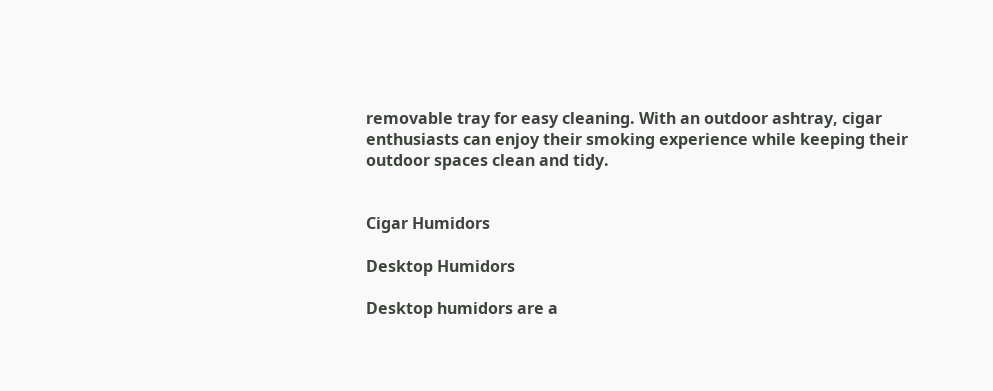removable tray for easy cleaning. With an outdoor ashtray, cigar enthusiasts can enjoy their smoking experience while keeping their outdoor spaces clean and tidy.


Cigar Humidors

Desktop Humidors

Desktop humidors are a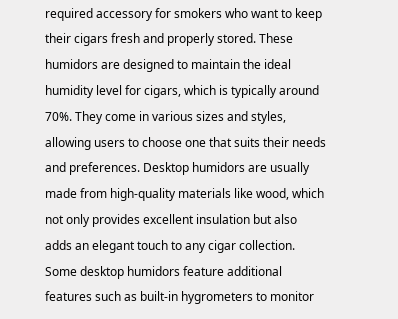required accessory for smokers who want to keep their cigars fresh and properly stored. These humidors are designed to maintain the ideal humidity level for cigars, which is typically around 70%. They come in various sizes and styles, allowing users to choose one that suits their needs and preferences. Desktop humidors are usually made from high-quality materials like wood, which not only provides excellent insulation but also adds an elegant touch to any cigar collection. Some desktop humidors feature additional features such as built-in hygrometers to monitor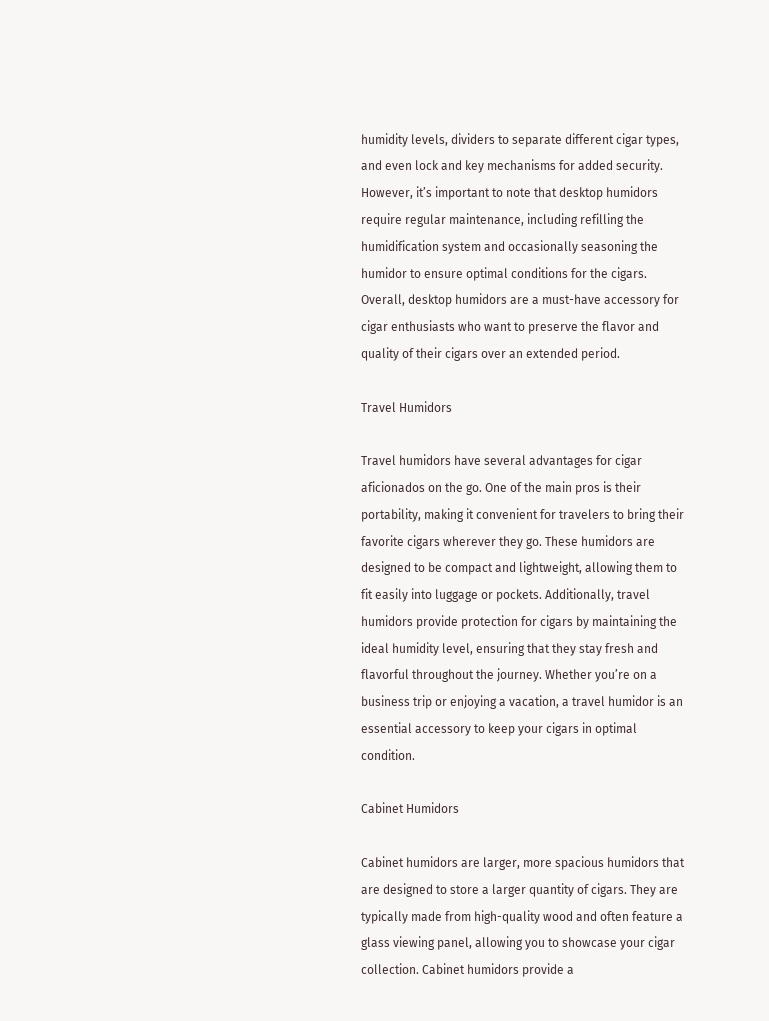humidity levels, dividers to separate different cigar types, and even lock and key mechanisms for added security. However, it’s important to note that desktop humidors require regular maintenance, including refilling the humidification system and occasionally seasoning the humidor to ensure optimal conditions for the cigars. Overall, desktop humidors are a must-have accessory for cigar enthusiasts who want to preserve the flavor and quality of their cigars over an extended period.

Travel Humidors

Travel humidors have several advantages for cigar aficionados on the go. One of the main pros is their portability, making it convenient for travelers to bring their favorite cigars wherever they go. These humidors are designed to be compact and lightweight, allowing them to fit easily into luggage or pockets. Additionally, travel humidors provide protection for cigars by maintaining the ideal humidity level, ensuring that they stay fresh and flavorful throughout the journey. Whether you’re on a business trip or enjoying a vacation, a travel humidor is an essential accessory to keep your cigars in optimal condition.

Cabinet Humidors

Cabinet humidors are larger, more spacious humidors that are designed to store a larger quantity of cigars. They are typically made from high-quality wood and often feature a glass viewing panel, allowing you to showcase your cigar collection. Cabinet humidors provide a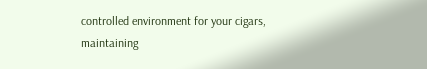controlled environment for your cigars, maintaining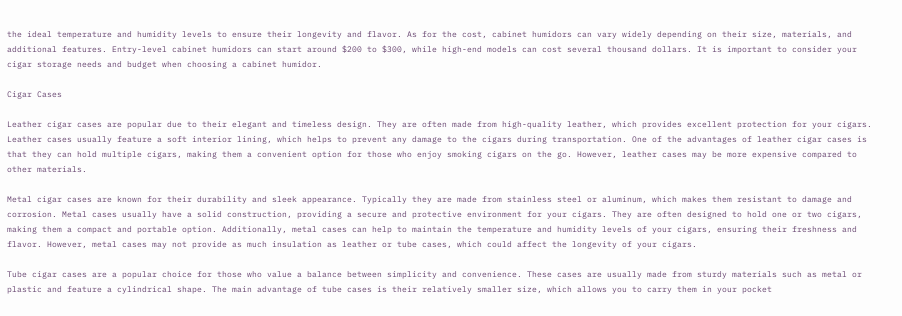the ideal temperature and humidity levels to ensure their longevity and flavor. As for the cost, cabinet humidors can vary widely depending on their size, materials, and additional features. Entry-level cabinet humidors can start around $200 to $300, while high-end models can cost several thousand dollars. It is important to consider your cigar storage needs and budget when choosing a cabinet humidor.

Cigar Cases

Leather cigar cases are popular due to their elegant and timeless design. They are often made from high-quality leather, which provides excellent protection for your cigars. Leather cases usually feature a soft interior lining, which helps to prevent any damage to the cigars during transportation. One of the advantages of leather cigar cases is that they can hold multiple cigars, making them a convenient option for those who enjoy smoking cigars on the go. However, leather cases may be more expensive compared to other materials.

Metal cigar cases are known for their durability and sleek appearance. Typically they are made from stainless steel or aluminum, which makes them resistant to damage and corrosion. Metal cases usually have a solid construction, providing a secure and protective environment for your cigars. They are often designed to hold one or two cigars, making them a compact and portable option. Additionally, metal cases can help to maintain the temperature and humidity levels of your cigars, ensuring their freshness and flavor. However, metal cases may not provide as much insulation as leather or tube cases, which could affect the longevity of your cigars.

Tube cigar cases are a popular choice for those who value a balance between simplicity and convenience. These cases are usually made from sturdy materials such as metal or plastic and feature a cylindrical shape. The main advantage of tube cases is their relatively smaller size, which allows you to carry them in your pocket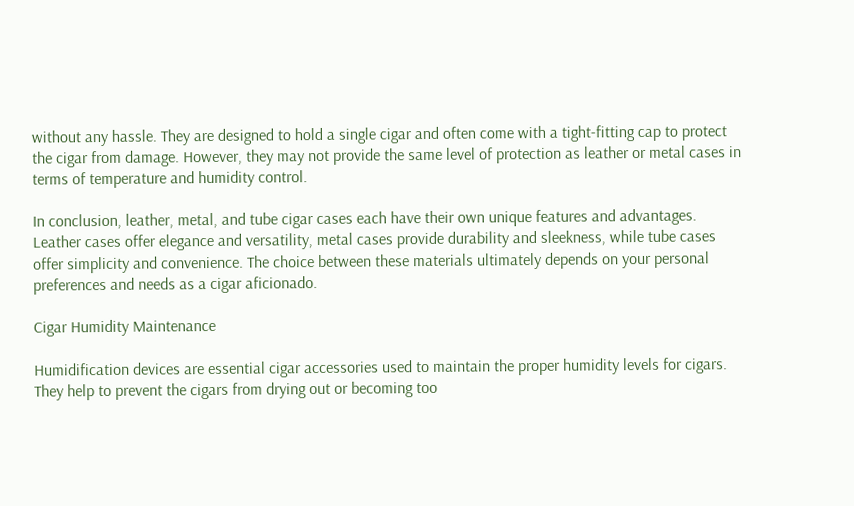without any hassle. They are designed to hold a single cigar and often come with a tight-fitting cap to protect the cigar from damage. However, they may not provide the same level of protection as leather or metal cases in terms of temperature and humidity control.

In conclusion, leather, metal, and tube cigar cases each have their own unique features and advantages. Leather cases offer elegance and versatility, metal cases provide durability and sleekness, while tube cases offer simplicity and convenience. The choice between these materials ultimately depends on your personal preferences and needs as a cigar aficionado.

Cigar Humidity Maintenance

Humidification devices are essential cigar accessories used to maintain the proper humidity levels for cigars. They help to prevent the cigars from drying out or becoming too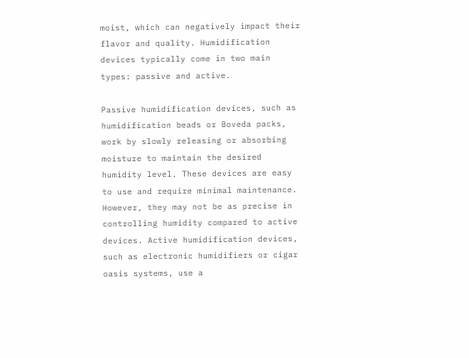moist, which can negatively impact their flavor and quality. Humidification devices typically come in two main types: passive and active.

Passive humidification devices, such as humidification beads or Boveda packs, work by slowly releasing or absorbing moisture to maintain the desired humidity level. These devices are easy to use and require minimal maintenance. However, they may not be as precise in controlling humidity compared to active devices. Active humidification devices, such as electronic humidifiers or cigar oasis systems, use a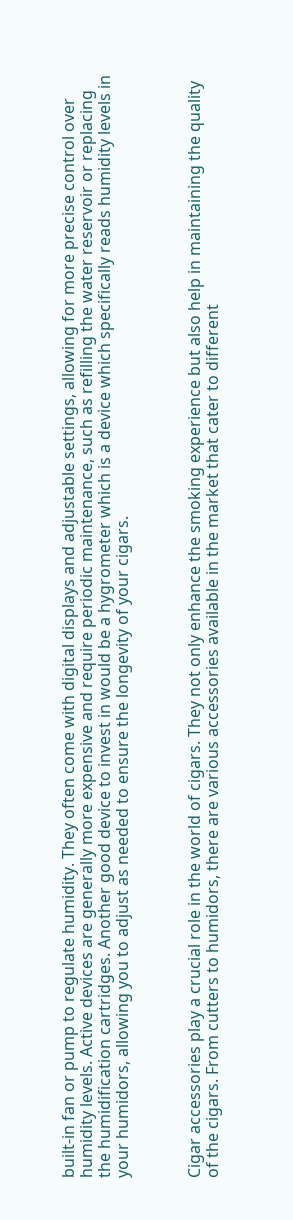built-in fan or pump to regulate humidity. They often come with digital displays and adjustable settings, allowing for more precise control over humidity levels. Active devices are generally more expensive and require periodic maintenance, such as refilling the water reservoir or replacing the humidification cartridges. Another good device to invest in would be a hygrometer which is a device which specifically reads humidity levels in your humidors, allowing you to adjust as needed to ensure the longevity of your cigars.



Cigar accessories play a crucial role in the world of cigars. They not only enhance the smoking experience but also help in maintaining the quality of the cigars. From cutters to humidors, there are various accessories available in the market that cater to different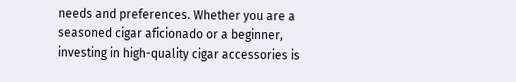needs and preferences. Whether you are a seasoned cigar aficionado or a beginner, investing in high-quality cigar accessories is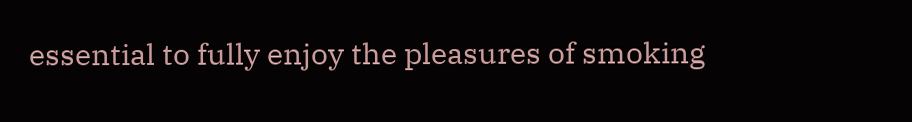essential to fully enjoy the pleasures of smoking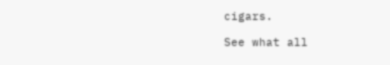cigars.

See what all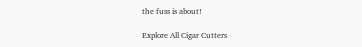the fuss is about!

Explore All Cigar Cutters